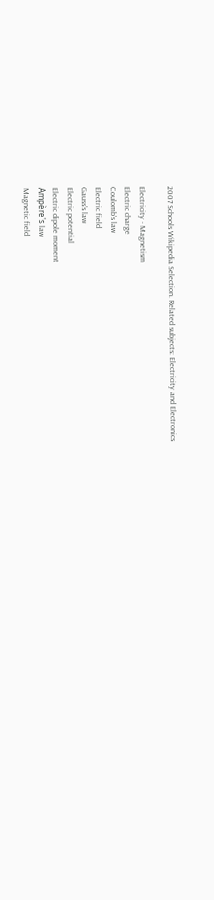2007 Schools Wikipedia Selection. Related subjects: Electricity and Electronics

Electricity · Magnetism
Electric charge
Coulomb's law
Electric field
Gauss's law
Electric potential
Electric dipole moment
Ampère's law
Magnetic field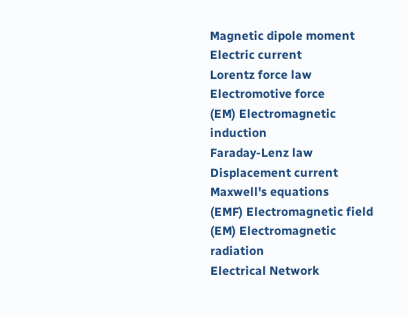Magnetic dipole moment
Electric current
Lorentz force law
Electromotive force
(EM) Electromagnetic induction
Faraday-Lenz law
Displacement current
Maxwell's equations
(EMF) Electromagnetic field
(EM) Electromagnetic radiation
Electrical Network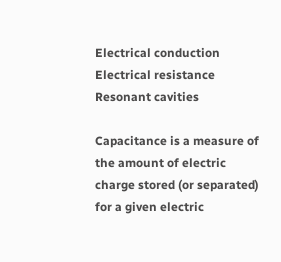Electrical conduction
Electrical resistance
Resonant cavities

Capacitance is a measure of the amount of electric charge stored (or separated) for a given electric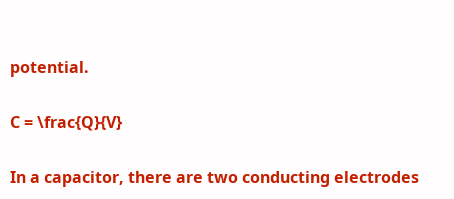potential.

C = \frac{Q}{V}

In a capacitor, there are two conducting electrodes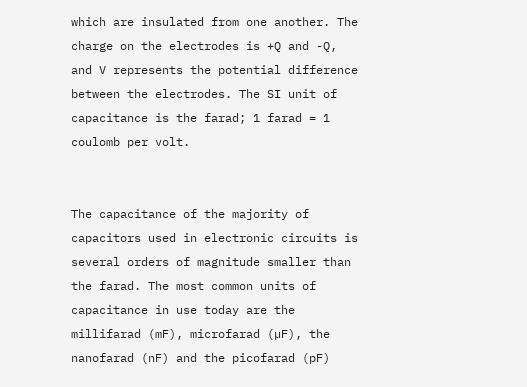which are insulated from one another. The charge on the electrodes is +Q and -Q, and V represents the potential difference between the electrodes. The SI unit of capacitance is the farad; 1 farad = 1 coulomb per volt.


The capacitance of the majority of capacitors used in electronic circuits is several orders of magnitude smaller than the farad. The most common units of capacitance in use today are the millifarad (mF), microfarad (µF), the nanofarad (nF) and the picofarad (pF)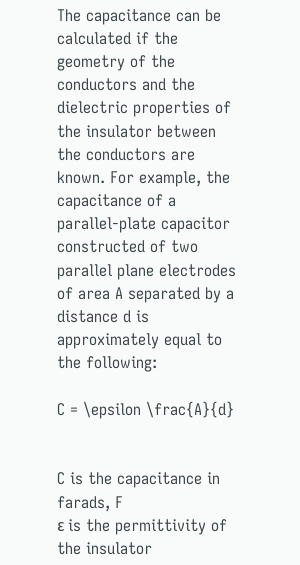The capacitance can be calculated if the geometry of the conductors and the dielectric properties of the insulator between the conductors are known. For example, the capacitance of a parallel-plate capacitor constructed of two parallel plane electrodes of area A separated by a distance d is approximately equal to the following:

C = \epsilon \frac{A}{d}


C is the capacitance in farads, F
ε is the permittivity of the insulator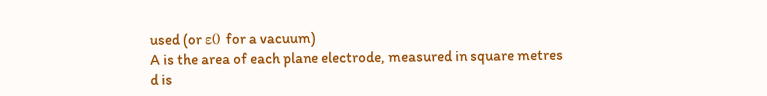used (or ε0 for a vacuum)
A is the area of each plane electrode, measured in square metres
d is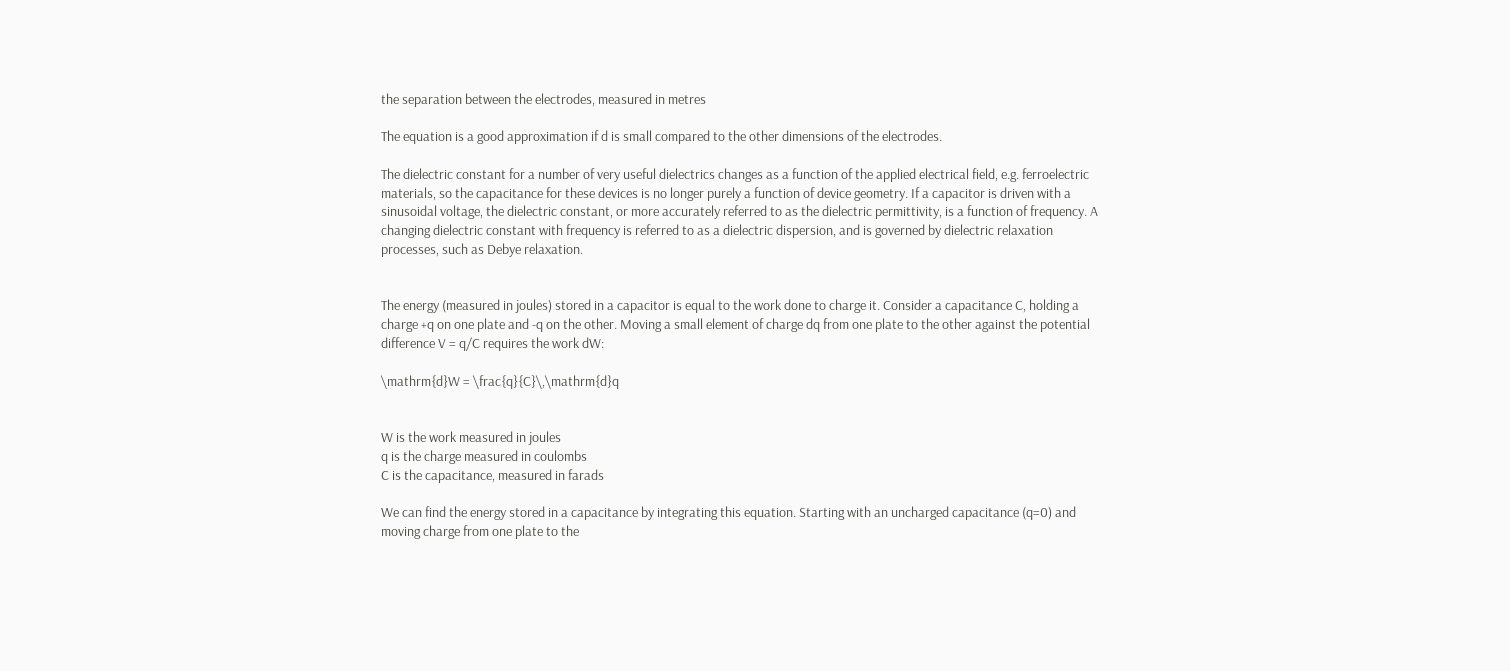the separation between the electrodes, measured in metres

The equation is a good approximation if d is small compared to the other dimensions of the electrodes.

The dielectric constant for a number of very useful dielectrics changes as a function of the applied electrical field, e.g. ferroelectric materials, so the capacitance for these devices is no longer purely a function of device geometry. If a capacitor is driven with a sinusoidal voltage, the dielectric constant, or more accurately referred to as the dielectric permittivity, is a function of frequency. A changing dielectric constant with frequency is referred to as a dielectric dispersion, and is governed by dielectric relaxation processes, such as Debye relaxation.


The energy (measured in joules) stored in a capacitor is equal to the work done to charge it. Consider a capacitance C, holding a charge +q on one plate and -q on the other. Moving a small element of charge dq from one plate to the other against the potential difference V = q/C requires the work dW:

\mathrm{d}W = \frac{q}{C}\,\mathrm{d}q


W is the work measured in joules
q is the charge measured in coulombs
C is the capacitance, measured in farads

We can find the energy stored in a capacitance by integrating this equation. Starting with an uncharged capacitance (q=0) and moving charge from one plate to the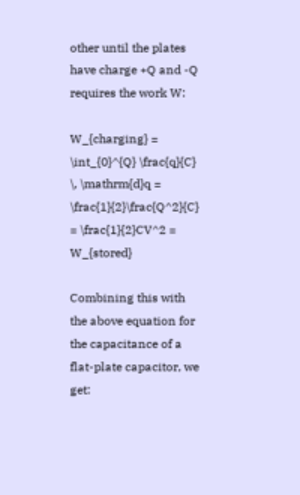other until the plates have charge +Q and -Q requires the work W:

W_{charging} = \int_{0}^{Q} \frac{q}{C} \, \mathrm{d}q = \frac{1}{2}\frac{Q^2}{C} = \frac{1}{2}CV^2 = W_{stored}

Combining this with the above equation for the capacitance of a flat-plate capacitor, we get: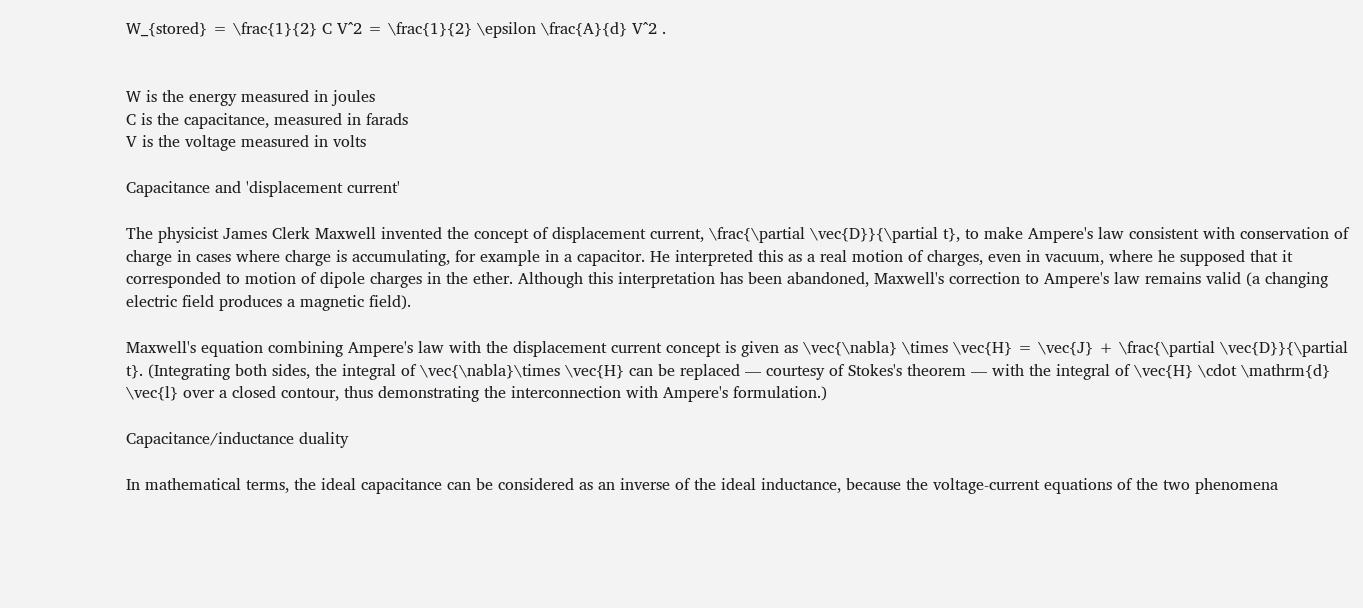W_{stored} = \frac{1}{2} C V^2 = \frac{1}{2} \epsilon \frac{A}{d} V^2 .


W is the energy measured in joules
C is the capacitance, measured in farads
V is the voltage measured in volts

Capacitance and 'displacement current'

The physicist James Clerk Maxwell invented the concept of displacement current, \frac{\partial \vec{D}}{\partial t}, to make Ampere's law consistent with conservation of charge in cases where charge is accumulating, for example in a capacitor. He interpreted this as a real motion of charges, even in vacuum, where he supposed that it corresponded to motion of dipole charges in the ether. Although this interpretation has been abandoned, Maxwell's correction to Ampere's law remains valid (a changing electric field produces a magnetic field).

Maxwell's equation combining Ampere's law with the displacement current concept is given as \vec{\nabla} \times \vec{H} = \vec{J} + \frac{\partial \vec{D}}{\partial t}. (Integrating both sides, the integral of \vec{\nabla}\times \vec{H} can be replaced — courtesy of Stokes's theorem — with the integral of \vec{H} \cdot \mathrm{d} \vec{l} over a closed contour, thus demonstrating the interconnection with Ampere's formulation.)

Capacitance/inductance duality

In mathematical terms, the ideal capacitance can be considered as an inverse of the ideal inductance, because the voltage-current equations of the two phenomena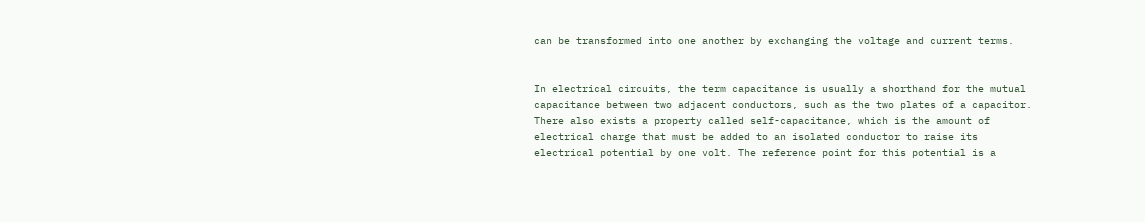can be transformed into one another by exchanging the voltage and current terms.


In electrical circuits, the term capacitance is usually a shorthand for the mutual capacitance between two adjacent conductors, such as the two plates of a capacitor. There also exists a property called self-capacitance, which is the amount of electrical charge that must be added to an isolated conductor to raise its electrical potential by one volt. The reference point for this potential is a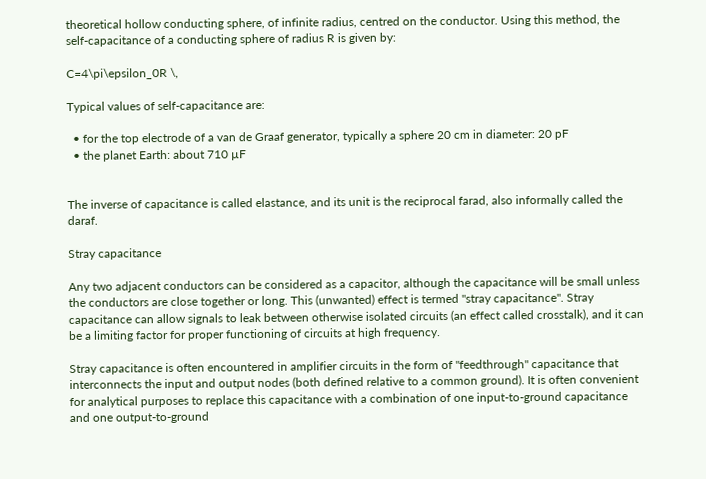theoretical hollow conducting sphere, of infinite radius, centred on the conductor. Using this method, the self-capacitance of a conducting sphere of radius R is given by:

C=4\pi\epsilon_0R \,

Typical values of self-capacitance are:

  • for the top electrode of a van de Graaf generator, typically a sphere 20 cm in diameter: 20 pF
  • the planet Earth: about 710 µF


The inverse of capacitance is called elastance, and its unit is the reciprocal farad, also informally called the daraf.

Stray capacitance

Any two adjacent conductors can be considered as a capacitor, although the capacitance will be small unless the conductors are close together or long. This (unwanted) effect is termed "stray capacitance". Stray capacitance can allow signals to leak between otherwise isolated circuits (an effect called crosstalk), and it can be a limiting factor for proper functioning of circuits at high frequency.

Stray capacitance is often encountered in amplifier circuits in the form of "feedthrough" capacitance that interconnects the input and output nodes (both defined relative to a common ground). It is often convenient for analytical purposes to replace this capacitance with a combination of one input-to-ground capacitance and one output-to-ground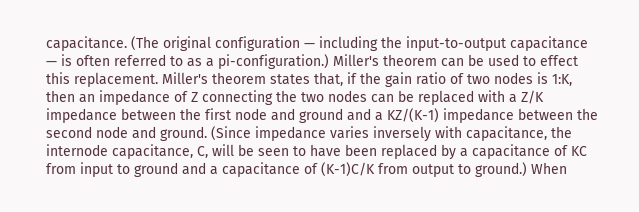capacitance. (The original configuration — including the input-to-output capacitance — is often referred to as a pi-configuration.) Miller's theorem can be used to effect this replacement. Miller's theorem states that, if the gain ratio of two nodes is 1:K, then an impedance of Z connecting the two nodes can be replaced with a Z/K impedance between the first node and ground and a KZ/(K-1) impedance between the second node and ground. (Since impedance varies inversely with capacitance, the internode capacitance, C, will be seen to have been replaced by a capacitance of KC from input to ground and a capacitance of (K-1)C/K from output to ground.) When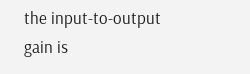the input-to-output gain is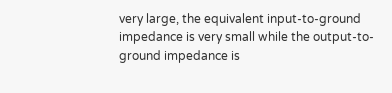very large, the equivalent input-to-ground impedance is very small while the output-to-ground impedance is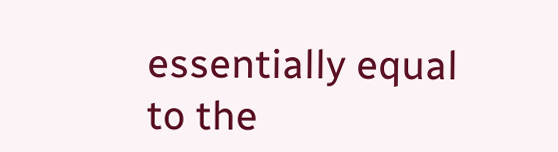essentially equal to the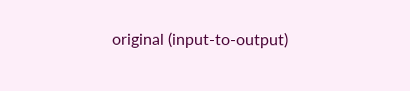original (input-to-output)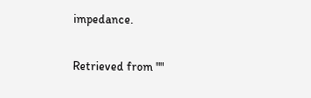impedance.

Retrieved from ""